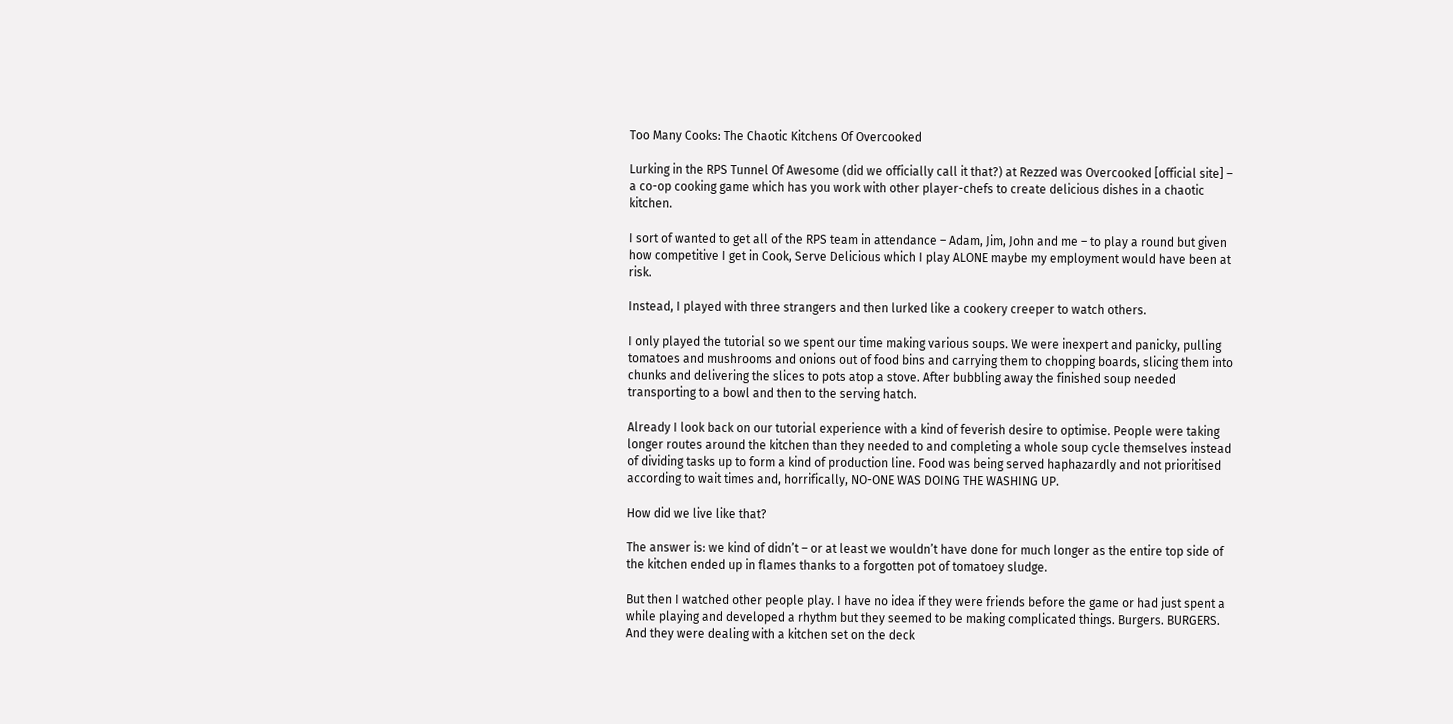Too Many Cooks: The Chaotic Kitchens Of Overcooked

Lurking in the RPS Tunnel Of Awesome (did we officially call it that?) at Rezzed was Overcooked [official site] – a co-op cooking game which has you work with other player-chefs to create delicious dishes in a chaotic kitchen.

I sort of wanted to get all of the RPS team in attendance – Adam, Jim, John and me – to play a round but given how competitive I get in Cook, Serve Delicious which I play ALONE maybe my employment would have been at risk.

Instead, I played with three strangers and then lurked like a cookery creeper to watch others.

I only played the tutorial so we spent our time making various soups. We were inexpert and panicky, pulling tomatoes and mushrooms and onions out of food bins and carrying them to chopping boards, slicing them into chunks and delivering the slices to pots atop a stove. After bubbling away the finished soup needed transporting to a bowl and then to the serving hatch.

Already I look back on our tutorial experience with a kind of feverish desire to optimise. People were taking longer routes around the kitchen than they needed to and completing a whole soup cycle themselves instead of dividing tasks up to form a kind of production line. Food was being served haphazardly and not prioritised according to wait times and, horrifically, NO-ONE WAS DOING THE WASHING UP.

How did we live like that?

The answer is: we kind of didn’t – or at least we wouldn’t have done for much longer as the entire top side of the kitchen ended up in flames thanks to a forgotten pot of tomatoey sludge.

But then I watched other people play. I have no idea if they were friends before the game or had just spent a while playing and developed a rhythm but they seemed to be making complicated things. Burgers. BURGERS. And they were dealing with a kitchen set on the deck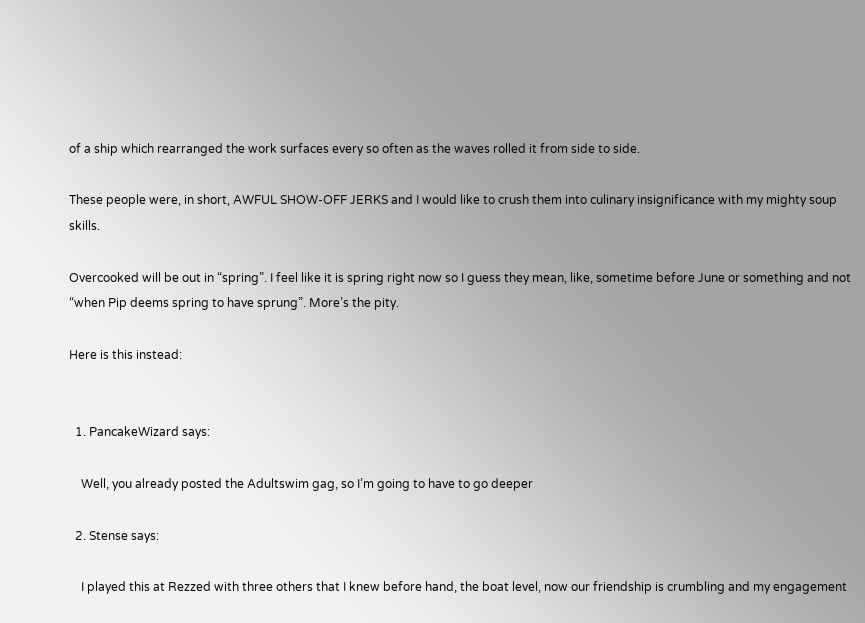of a ship which rearranged the work surfaces every so often as the waves rolled it from side to side.

These people were, in short, AWFUL SHOW-OFF JERKS and I would like to crush them into culinary insignificance with my mighty soup skills.

Overcooked will be out in “spring”. I feel like it is spring right now so I guess they mean, like, sometime before June or something and not “when Pip deems spring to have sprung”. More’s the pity.

Here is this instead:


  1. PancakeWizard says:

    Well, you already posted the Adultswim gag, so I’m going to have to go deeper

  2. Stense says:

    I played this at Rezzed with three others that I knew before hand, the boat level, now our friendship is crumbling and my engagement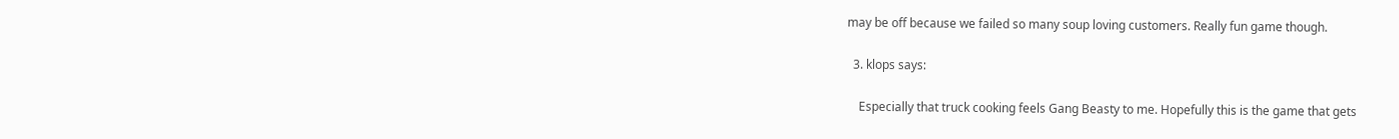may be off because we failed so many soup loving customers. Really fun game though.

  3. klops says:

    Especially that truck cooking feels Gang Beasty to me. Hopefully this is the game that gets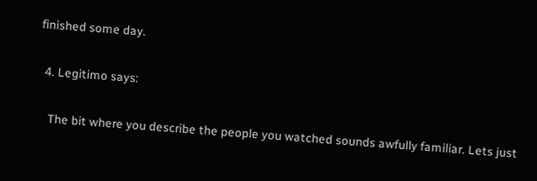finished some day.

  4. Legitimo says:

    The bit where you describe the people you watched sounds awfully familiar. Lets just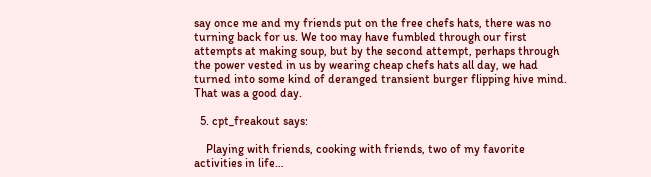say once me and my friends put on the free chefs hats, there was no turning back for us. We too may have fumbled through our first attempts at making soup, but by the second attempt, perhaps through the power vested in us by wearing cheap chefs hats all day, we had turned into some kind of deranged transient burger flipping hive mind. That was a good day.

  5. cpt_freakout says:

    Playing with friends, cooking with friends, two of my favorite activities in life…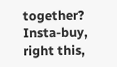together? Insta-buy, right this,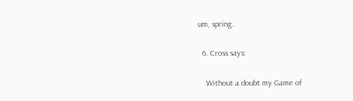um, spring.

  6. Cross says:

    Without a doubt my Game of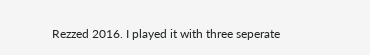Rezzed 2016. I played it with three seperate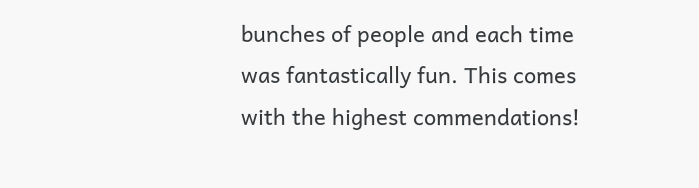bunches of people and each time was fantastically fun. This comes with the highest commendations!